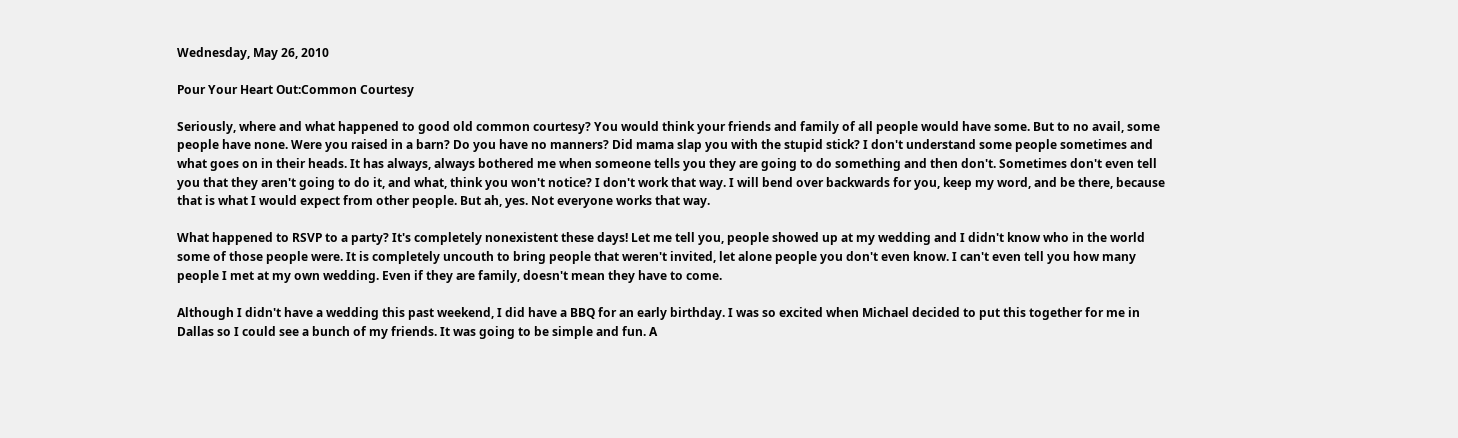Wednesday, May 26, 2010

Pour Your Heart Out:Common Courtesy

Seriously, where and what happened to good old common courtesy? You would think your friends and family of all people would have some. But to no avail, some people have none. Were you raised in a barn? Do you have no manners? Did mama slap you with the stupid stick? I don't understand some people sometimes and what goes on in their heads. It has always, always bothered me when someone tells you they are going to do something and then don't. Sometimes don't even tell you that they aren't going to do it, and what, think you won't notice? I don't work that way. I will bend over backwards for you, keep my word, and be there, because that is what I would expect from other people. But ah, yes. Not everyone works that way.

What happened to RSVP to a party? It's completely nonexistent these days! Let me tell you, people showed up at my wedding and I didn't know who in the world some of those people were. It is completely uncouth to bring people that weren't invited, let alone people you don't even know. I can't even tell you how many people I met at my own wedding. Even if they are family, doesn't mean they have to come.

Although I didn't have a wedding this past weekend, I did have a BBQ for an early birthday. I was so excited when Michael decided to put this together for me in Dallas so I could see a bunch of my friends. It was going to be simple and fun. A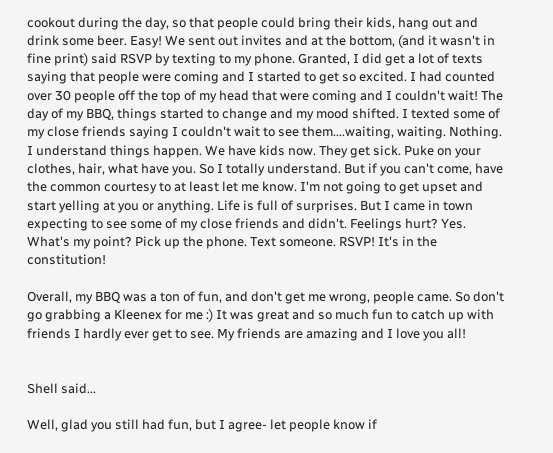cookout during the day, so that people could bring their kids, hang out and drink some beer. Easy! We sent out invites and at the bottom, (and it wasn't in fine print) said RSVP by texting to my phone. Granted, I did get a lot of texts saying that people were coming and I started to get so excited. I had counted over 30 people off the top of my head that were coming and I couldn't wait! The day of my BBQ, things started to change and my mood shifted. I texted some of my close friends saying I couldn't wait to see them....waiting, waiting. Nothing. I understand things happen. We have kids now. They get sick. Puke on your clothes, hair, what have you. So I totally understand. But if you can't come, have the common courtesy to at least let me know. I'm not going to get upset and start yelling at you or anything. Life is full of surprises. But I came in town expecting to see some of my close friends and didn't. Feelings hurt? Yes. What's my point? Pick up the phone. Text someone. RSVP! It's in the constitution!

Overall, my BBQ was a ton of fun, and don't get me wrong, people came. So don't go grabbing a Kleenex for me :) It was great and so much fun to catch up with friends I hardly ever get to see. My friends are amazing and I love you all!


Shell said...

Well, glad you still had fun, but I agree- let people know if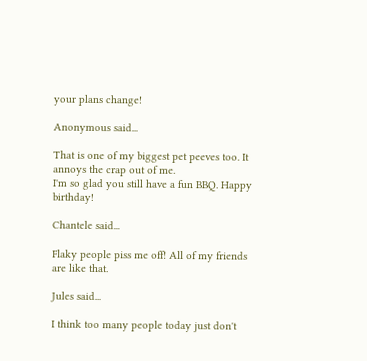your plans change!

Anonymous said...

That is one of my biggest pet peeves too. It annoys the crap out of me.
I'm so glad you still have a fun BBQ. Happy birthday!

Chantele said...

Flaky people piss me off! All of my friends are like that.

Jules said...

I think too many people today just don't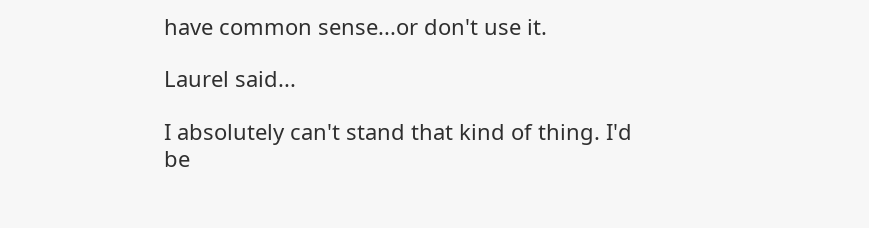have common sense...or don't use it.

Laurel said...

I absolutely can't stand that kind of thing. I'd be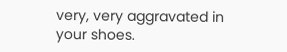very, very aggravated in your shoes.